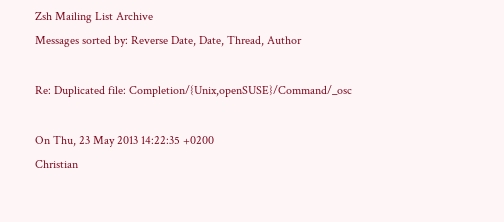Zsh Mailing List Archive
Messages sorted by: Reverse Date, Date, Thread, Author

Re: Duplicated file: Completion/{Unix,openSUSE}/Command/_osc

On Thu, 23 May 2013 14:22:35 +0200
Christian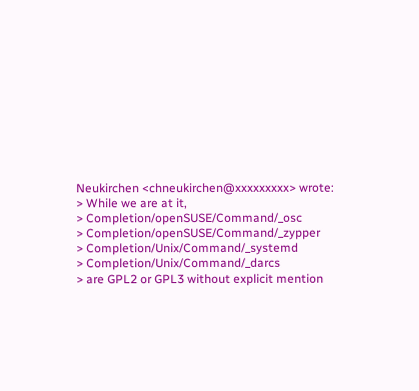Neukirchen <chneukirchen@xxxxxxxxx> wrote:
> While we are at it,
> Completion/openSUSE/Command/_osc
> Completion/openSUSE/Command/_zypper
> Completion/Unix/Command/_systemd
> Completion/Unix/Command/_darcs
> are GPL2 or GPL3 without explicit mention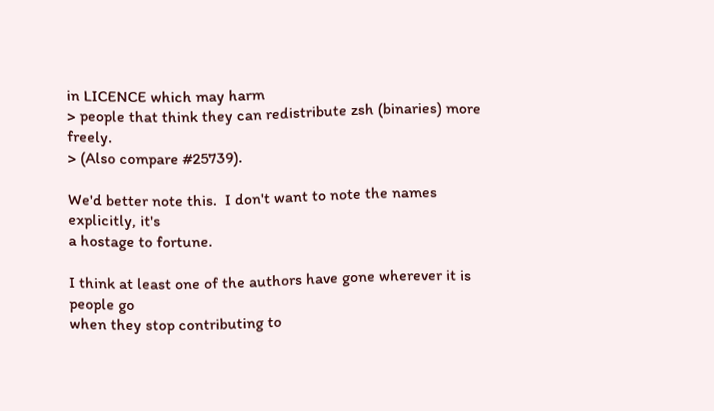in LICENCE which may harm
> people that think they can redistribute zsh (binaries) more freely.
> (Also compare #25739).

We'd better note this.  I don't want to note the names explicitly, it's
a hostage to fortune.

I think at least one of the authors have gone wherever it is people go
when they stop contributing to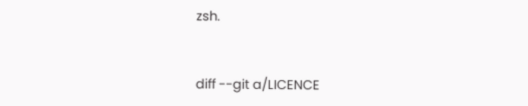zsh.


diff --git a/LICENCE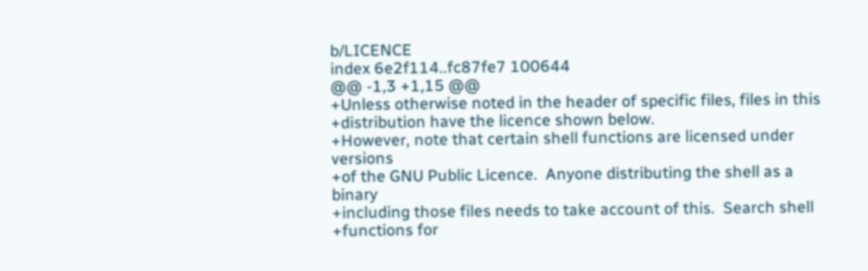b/LICENCE
index 6e2f114..fc87fe7 100644
@@ -1,3 +1,15 @@
+Unless otherwise noted in the header of specific files, files in this
+distribution have the licence shown below.
+However, note that certain shell functions are licensed under versions
+of the GNU Public Licence.  Anyone distributing the shell as a binary
+including those files needs to take account of this.  Search shell
+functions for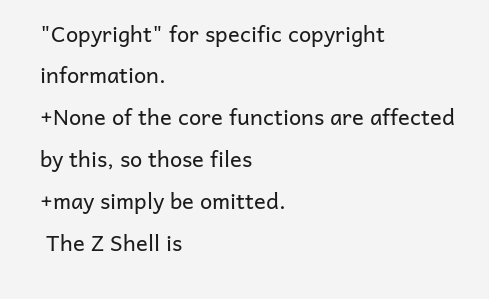"Copyright" for specific copyright information.
+None of the core functions are affected by this, so those files
+may simply be omitted.
 The Z Shell is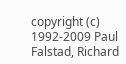copyright (c) 1992-2009 Paul Falstad, Richard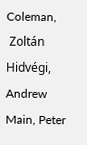Coleman,
 Zoltán Hidvégi, Andrew Main, Peter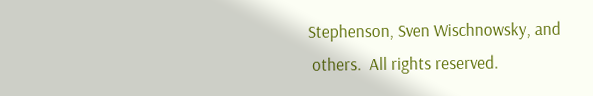Stephenson, Sven Wischnowsky, and
 others.  All rights reserved.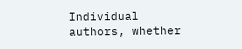Individual authors, whether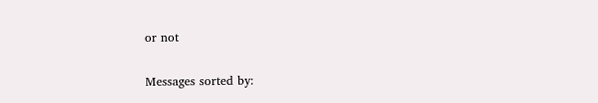or not

Messages sorted by: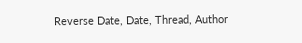Reverse Date, Date, Thread, Author